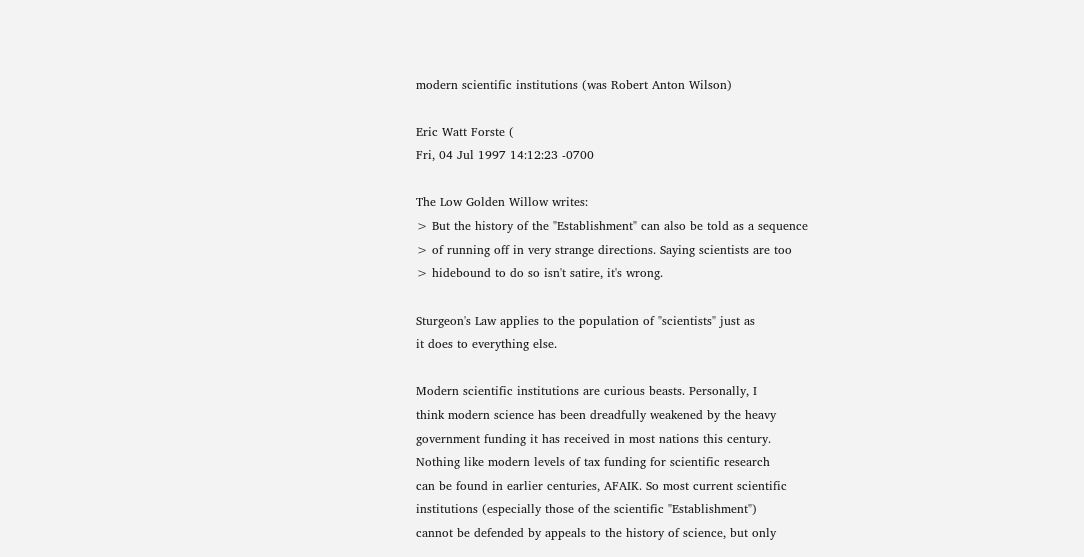modern scientific institutions (was Robert Anton Wilson)

Eric Watt Forste (
Fri, 04 Jul 1997 14:12:23 -0700

The Low Golden Willow writes:
> But the history of the "Establishment" can also be told as a sequence
> of running off in very strange directions. Saying scientists are too
> hidebound to do so isn't satire, it's wrong.

Sturgeon's Law applies to the population of "scientists" just as
it does to everything else.

Modern scientific institutions are curious beasts. Personally, I
think modern science has been dreadfully weakened by the heavy
government funding it has received in most nations this century.
Nothing like modern levels of tax funding for scientific research
can be found in earlier centuries, AFAIK. So most current scientific
institutions (especially those of the scientific "Establishment")
cannot be defended by appeals to the history of science, but only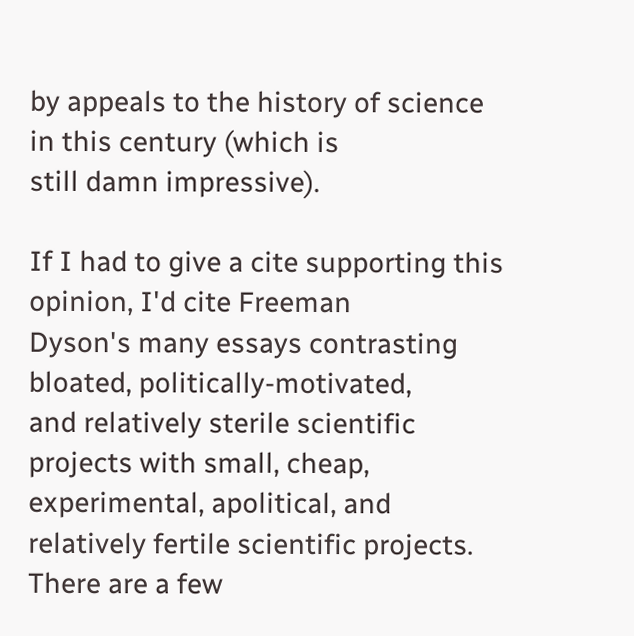by appeals to the history of science in this century (which is
still damn impressive).

If I had to give a cite supporting this opinion, I'd cite Freeman
Dyson's many essays contrasting bloated, politically-motivated,
and relatively sterile scientific projects with small, cheap,
experimental, apolitical, and relatively fertile scientific projects.
There are a few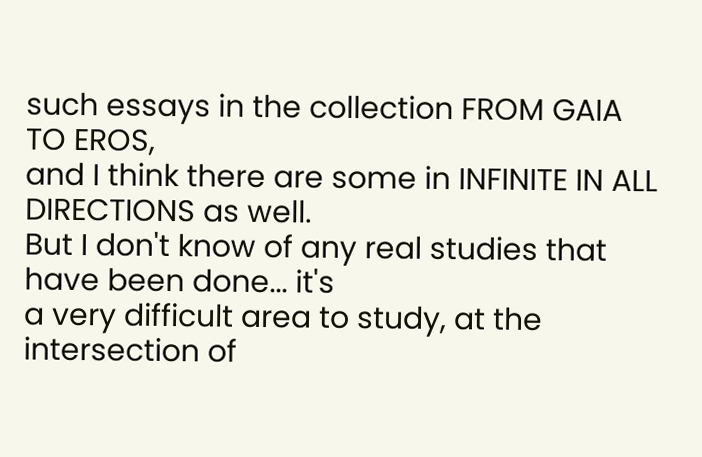such essays in the collection FROM GAIA TO EROS,
and I think there are some in INFINITE IN ALL DIRECTIONS as well.
But I don't know of any real studies that have been done... it's
a very difficult area to study, at the intersection of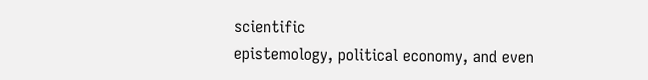scientific
epistemology, political economy, and even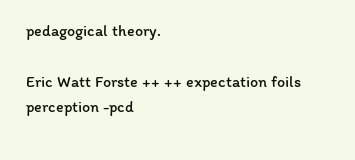pedagogical theory.

Eric Watt Forste ++ ++ expectation foils perception -pcd